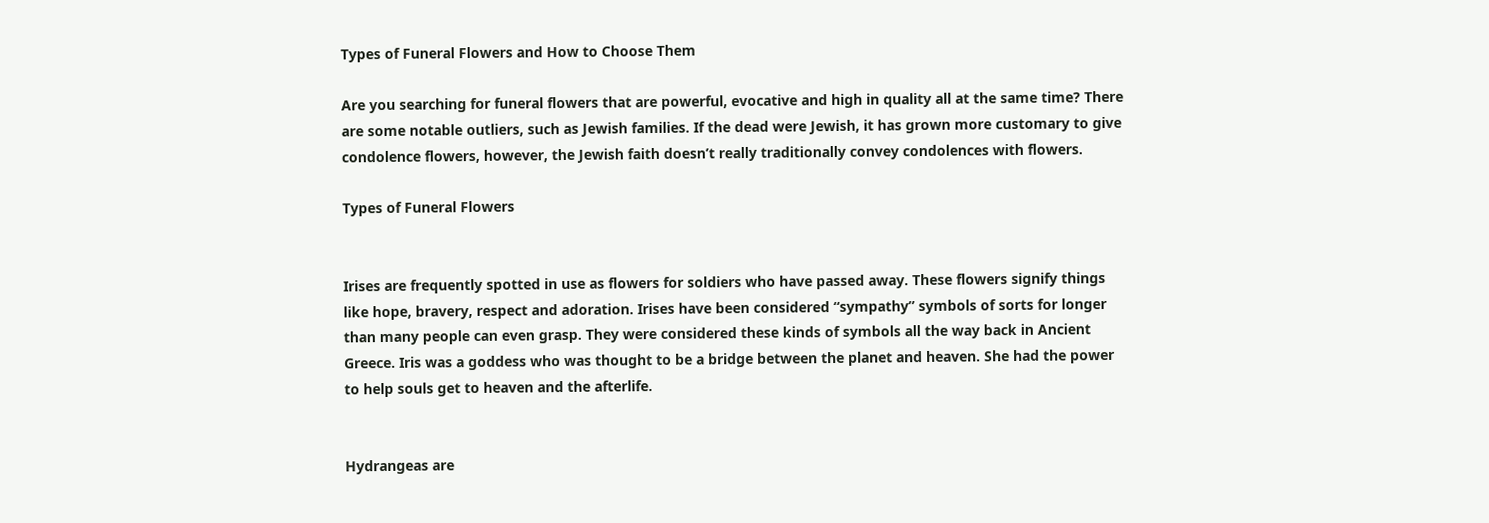Types of Funeral Flowers and How to Choose Them

Are you searching for funeral flowers that are powerful, evocative and high in quality all at the same time? There are some notable outliers, such as Jewish families. If the dead were Jewish, it has grown more customary to give condolence flowers, however, the Jewish faith doesn’t really traditionally convey condolences with flowers.

Types of Funeral Flowers


Irises are frequently spotted in use as flowers for soldiers who have passed away. These flowers signify things like hope, bravery, respect and adoration. Irises have been considered “sympathy” symbols of sorts for longer than many people can even grasp. They were considered these kinds of symbols all the way back in Ancient Greece. Iris was a goddess who was thought to be a bridge between the planet and heaven. She had the power to help souls get to heaven and the afterlife.


Hydrangeas are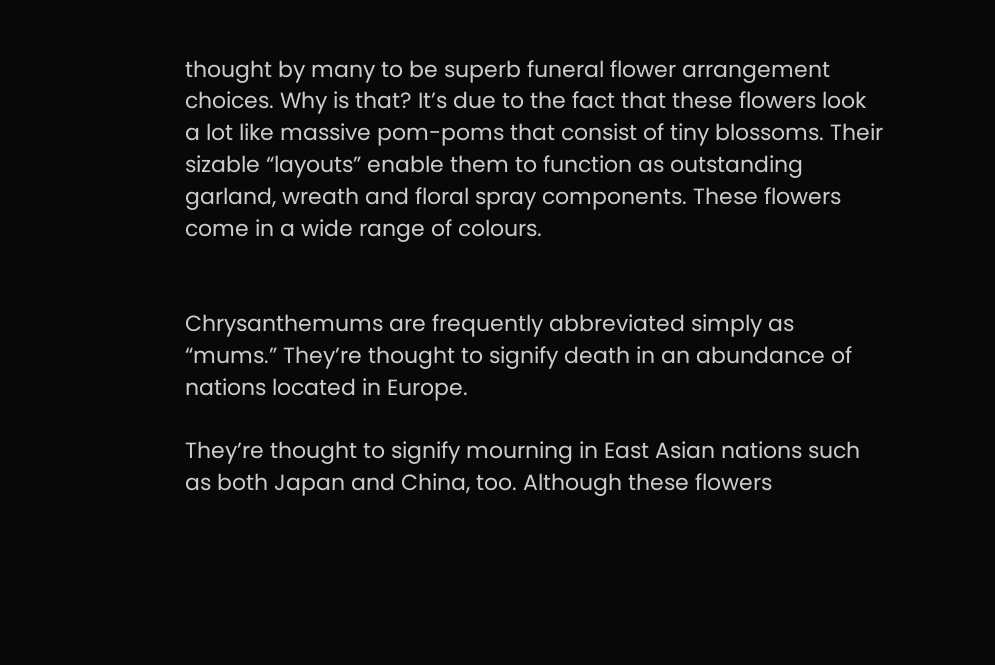thought by many to be superb funeral flower arrangement choices. Why is that? It’s due to the fact that these flowers look a lot like massive pom-poms that consist of tiny blossoms. Their sizable “layouts” enable them to function as outstanding garland, wreath and floral spray components. These flowers come in a wide range of colours.


Chrysanthemums are frequently abbreviated simply as “mums.” They’re thought to signify death in an abundance of nations located in Europe.

They’re thought to signify mourning in East Asian nations such as both Japan and China, too. Although these flowers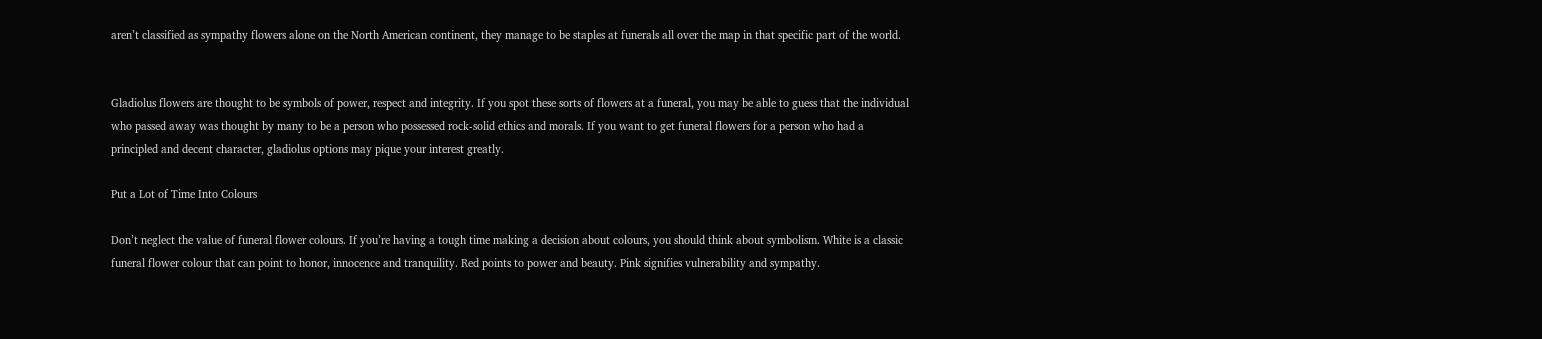aren’t classified as sympathy flowers alone on the North American continent, they manage to be staples at funerals all over the map in that specific part of the world.


Gladiolus flowers are thought to be symbols of power, respect and integrity. If you spot these sorts of flowers at a funeral, you may be able to guess that the individual who passed away was thought by many to be a person who possessed rock-solid ethics and morals. If you want to get funeral flowers for a person who had a principled and decent character, gladiolus options may pique your interest greatly.

Put a Lot of Time Into Colours

Don’t neglect the value of funeral flower colours. If you’re having a tough time making a decision about colours, you should think about symbolism. White is a classic funeral flower colour that can point to honor, innocence and tranquility. Red points to power and beauty. Pink signifies vulnerability and sympathy.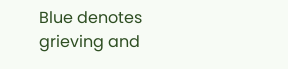Blue denotes grieving and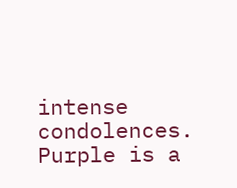intense condolences. Purple is a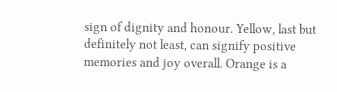sign of dignity and honour. Yellow, last but definitely not least, can signify positive memories and joy overall. Orange is a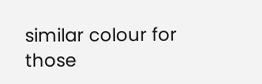similar colour for those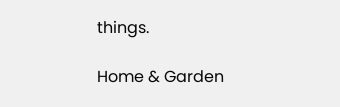things.

Home & Garden